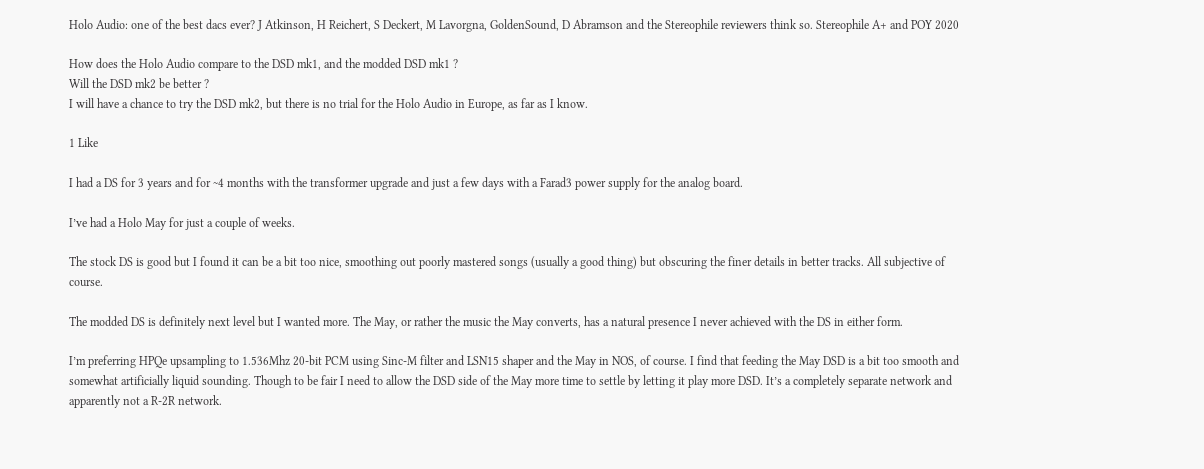Holo Audio: one of the best dacs ever? J Atkinson, H Reichert, S Deckert, M Lavorgna, GoldenSound, D Abramson and the Stereophile reviewers think so. Stereophile A+ and POY 2020

How does the Holo Audio compare to the DSD mk1, and the modded DSD mk1 ?
Will the DSD mk2 be better ?
I will have a chance to try the DSD mk2, but there is no trial for the Holo Audio in Europe, as far as I know.

1 Like

I had a DS for 3 years and for ~4 months with the transformer upgrade and just a few days with a Farad3 power supply for the analog board.

I’ve had a Holo May for just a couple of weeks.

The stock DS is good but I found it can be a bit too nice, smoothing out poorly mastered songs (usually a good thing) but obscuring the finer details in better tracks. All subjective of course.

The modded DS is definitely next level but I wanted more. The May, or rather the music the May converts, has a natural presence I never achieved with the DS in either form.

I’m preferring HPQe upsampling to 1.536Mhz 20-bit PCM using Sinc-M filter and LSN15 shaper and the May in NOS, of course. I find that feeding the May DSD is a bit too smooth and somewhat artificially liquid sounding. Though to be fair I need to allow the DSD side of the May more time to settle by letting it play more DSD. It’s a completely separate network and apparently not a R-2R network.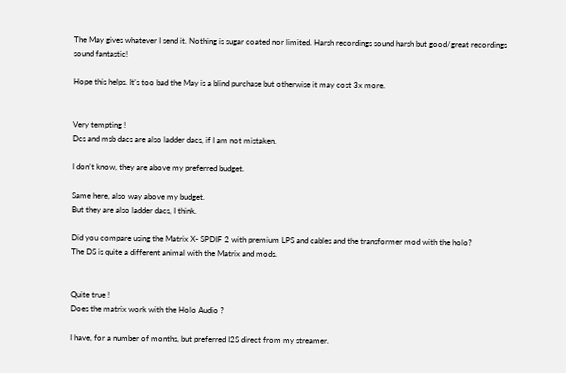The May gives whatever I send it. Nothing is sugar coated nor limited. Harsh recordings sound harsh but good/great recordings sound fantastic!

Hope this helps. It’s too bad the May is a blind purchase but otherwise it may cost 3x more.


Very tempting !
Dcs and msb dacs are also ladder dacs, if I am not mistaken.

I don’t know, they are above my preferred budget.

Same here, also way above my budget.
But they are also ladder dacs, I think.

Did you compare using the Matrix X- SPDIF 2 with premium LPS and cables and the transformer mod with the holo?
The DS is quite a different animal with the Matrix and mods.


Quite true !
Does the matrix work with the Holo Audio ?

I have, for a number of months, but preferred I2S direct from my streamer.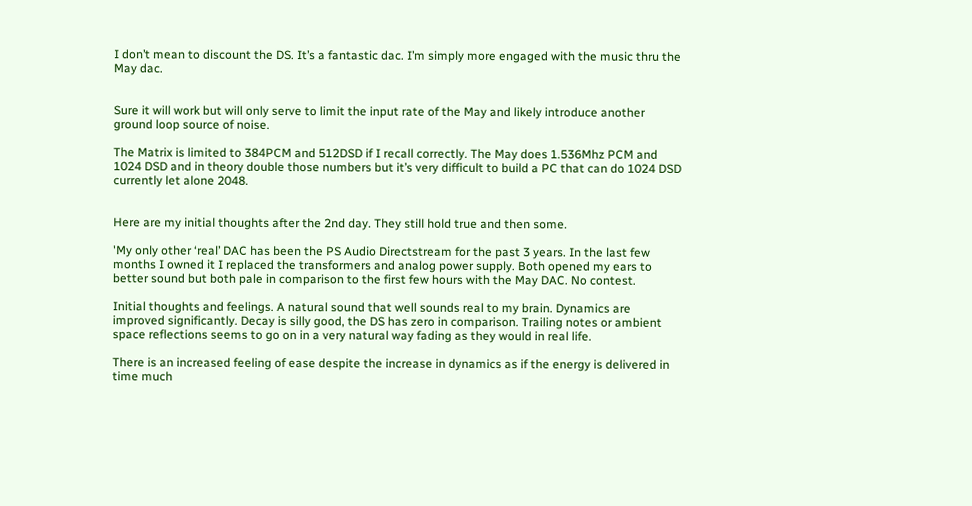I don’t mean to discount the DS. It’s a fantastic dac. I’m simply more engaged with the music thru the May dac.


Sure it will work but will only serve to limit the input rate of the May and likely introduce another ground loop source of noise.

The Matrix is limited to 384PCM and 512DSD if I recall correctly. The May does 1.536Mhz PCM and 1024 DSD and in theory double those numbers but it’s very difficult to build a PC that can do 1024 DSD currently let alone 2048.


Here are my initial thoughts after the 2nd day. They still hold true and then some.

'My only other ‘real’ DAC has been the PS Audio Directstream for the past 3 years. In the last few months I owned it I replaced the transformers and analog power supply. Both opened my ears to better sound but both pale in comparison to the first few hours with the May DAC. No contest.

Initial thoughts and feelings. A natural sound that well sounds real to my brain. Dynamics are improved significantly. Decay is silly good, the DS has zero in comparison. Trailing notes or ambient space reflections seems to go on in a very natural way fading as they would in real life.

There is an increased feeling of ease despite the increase in dynamics as if the energy is delivered in time much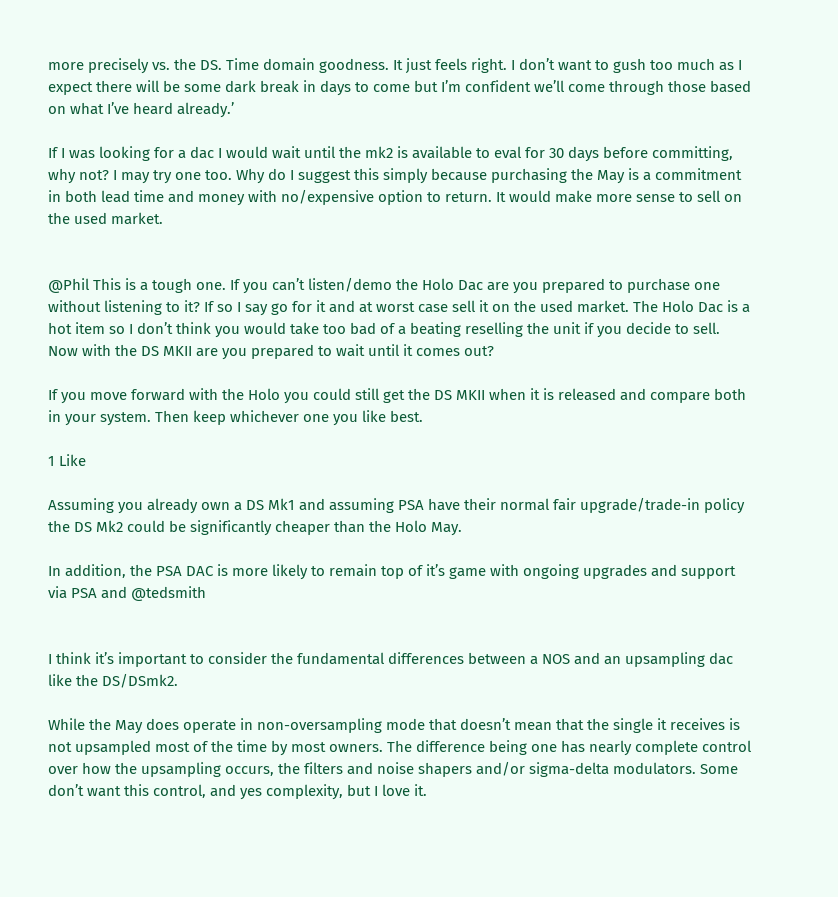more precisely vs. the DS. Time domain goodness. It just feels right. I don’t want to gush too much as I expect there will be some dark break in days to come but I’m confident we’ll come through those based on what I’ve heard already.’

If I was looking for a dac I would wait until the mk2 is available to eval for 30 days before committing, why not? I may try one too. Why do I suggest this simply because purchasing the May is a commitment in both lead time and money with no/expensive option to return. It would make more sense to sell on the used market.


@Phil This is a tough one. If you can’t listen/demo the Holo Dac are you prepared to purchase one without listening to it? If so I say go for it and at worst case sell it on the used market. The Holo Dac is a hot item so I don’t think you would take too bad of a beating reselling the unit if you decide to sell. Now with the DS MKII are you prepared to wait until it comes out?

If you move forward with the Holo you could still get the DS MKII when it is released and compare both in your system. Then keep whichever one you like best.

1 Like

Assuming you already own a DS Mk1 and assuming PSA have their normal fair upgrade/trade-in policy the DS Mk2 could be significantly cheaper than the Holo May.

In addition, the PSA DAC is more likely to remain top of it’s game with ongoing upgrades and support via PSA and @tedsmith


I think it’s important to consider the fundamental differences between a NOS and an upsampling dac like the DS/DSmk2.

While the May does operate in non-oversampling mode that doesn’t mean that the single it receives is not upsampled most of the time by most owners. The difference being one has nearly complete control over how the upsampling occurs, the filters and noise shapers and/or sigma-delta modulators. Some don’t want this control, and yes complexity, but I love it.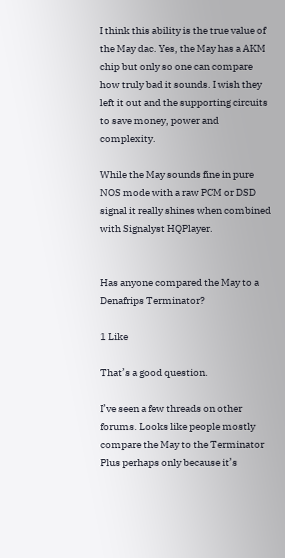I think this ability is the true value of the May dac. Yes, the May has a AKM chip but only so one can compare how truly bad it sounds. I wish they left it out and the supporting circuits to save money, power and complexity.

While the May sounds fine in pure NOS mode with a raw PCM or DSD signal it really shines when combined with Signalyst HQPlayer.


Has anyone compared the May to a Denafrips Terminator?

1 Like

That’s a good question.

I’ve seen a few threads on other forums. Looks like people mostly compare the May to the Terminator Plus perhaps only because it’s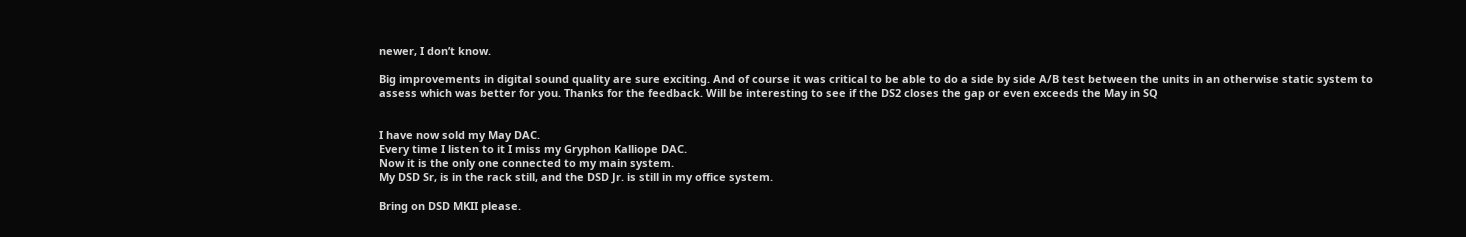newer, I don’t know.

Big improvements in digital sound quality are sure exciting. And of course it was critical to be able to do a side by side A/B test between the units in an otherwise static system to assess which was better for you. Thanks for the feedback. Will be interesting to see if the DS2 closes the gap or even exceeds the May in SQ


I have now sold my May DAC.
Every time I listen to it I miss my Gryphon Kalliope DAC.
Now it is the only one connected to my main system.
My DSD Sr, is in the rack still, and the DSD Jr. is still in my office system.

Bring on DSD MKII please.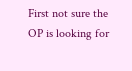First not sure the OP is looking for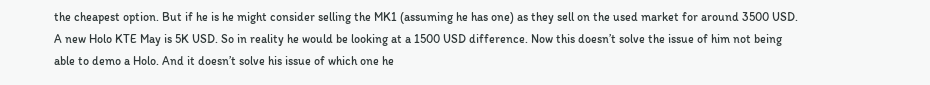the cheapest option. But if he is he might consider selling the MK1 (assuming he has one) as they sell on the used market for around 3500 USD. A new Holo KTE May is 5K USD. So in reality he would be looking at a 1500 USD difference. Now this doesn’t solve the issue of him not being able to demo a Holo. And it doesn’t solve his issue of which one he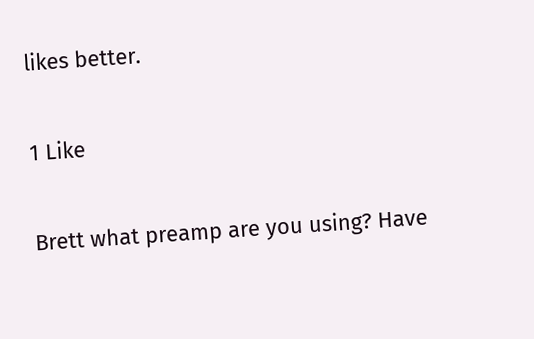likes better.

1 Like

Brett what preamp are you using? Have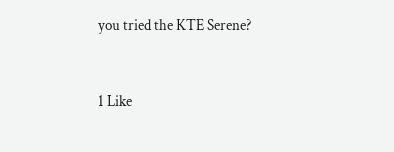you tried the KTE Serene?


1 Like